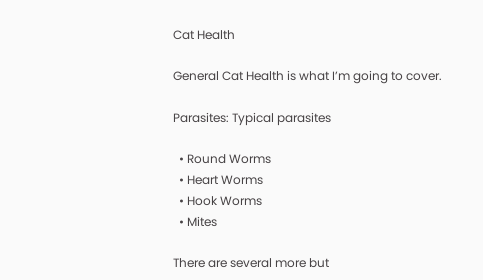Cat Health

General Cat Health is what I’m going to cover.

Parasites: Typical parasites

  • Round Worms
  • Heart Worms
  • Hook Worms
  • Mites

There are several more but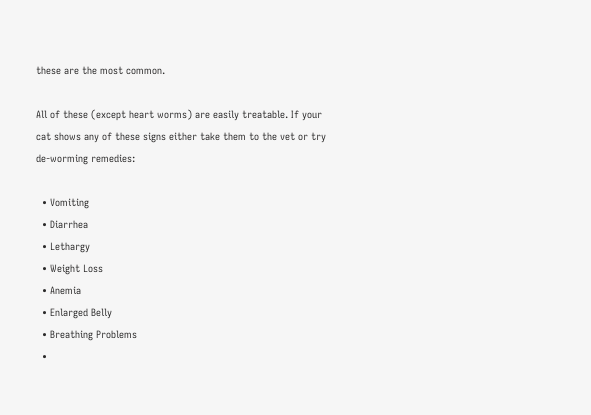these are the most common.

All of these (except heart worms) are easily treatable. If your cat shows any of these signs either take them to the vet or try de-worming remedies:

  • Vomiting
  • Diarrhea
  • Lethargy
  • Weight Loss
  • Anemia
  • Enlarged Belly
  • Breathing Problems
  •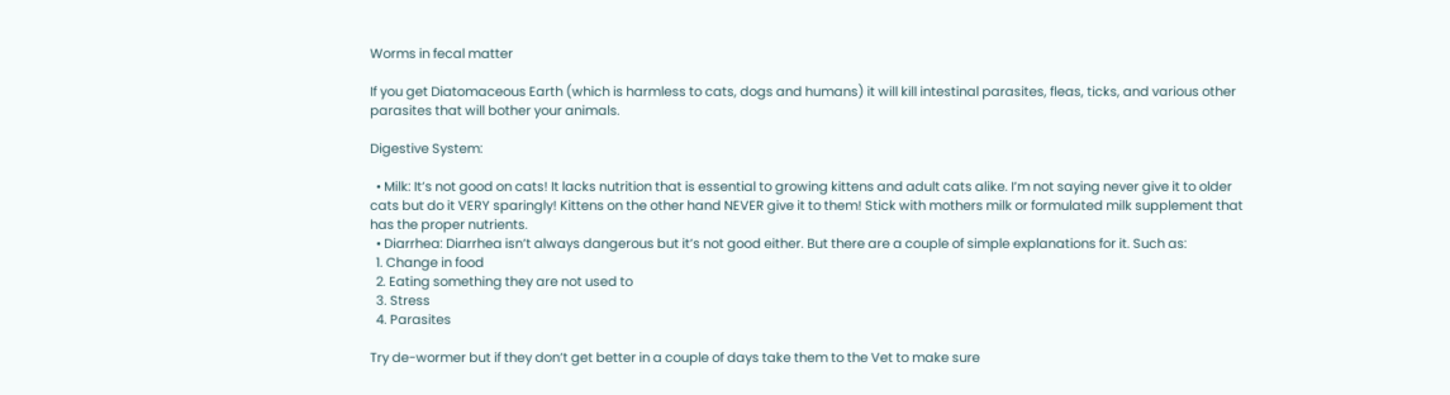Worms in fecal matter

If you get Diatomaceous Earth (which is harmless to cats, dogs and humans) it will kill intestinal parasites, fleas, ticks, and various other parasites that will bother your animals.

Digestive System:

  • Milk: It’s not good on cats! It lacks nutrition that is essential to growing kittens and adult cats alike. I’m not saying never give it to older cats but do it VERY sparingly! Kittens on the other hand NEVER give it to them! Stick with mothers milk or formulated milk supplement that has the proper nutrients.
  • Diarrhea: Diarrhea isn’t always dangerous but it’s not good either. But there are a couple of simple explanations for it. Such as:
  1. Change in food
  2. Eating something they are not used to
  3. Stress
  4. Parasites

Try de-wormer but if they don’t get better in a couple of days take them to the Vet to make sure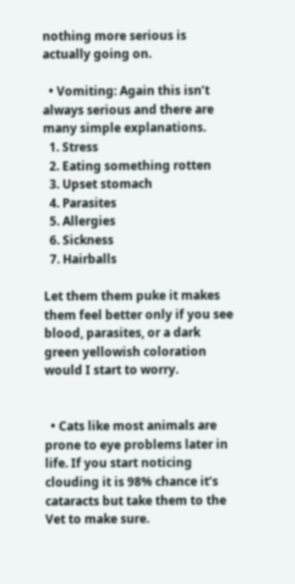nothing more serious is actually going on.

  • Vomiting: Again this isn’t always serious and there are many simple explanations.
  1. Stress
  2. Eating something rotten
  3. Upset stomach
  4. Parasites
  5. Allergies
  6. Sickness
  7. Hairballs

Let them them puke it makes them feel better only if you see blood, parasites, or a dark green yellowish coloration would I start to worry.


  • Cats like most animals are prone to eye problems later in life. If you start noticing clouding it is 98% chance it’s cataracts but take them to the Vet to make sure.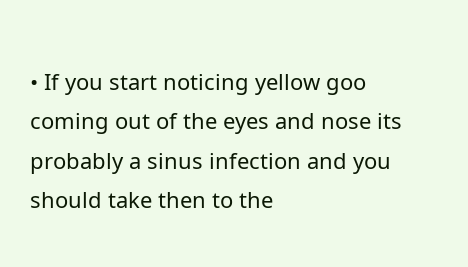• If you start noticing yellow goo coming out of the eyes and nose its probably a sinus infection and you should take then to the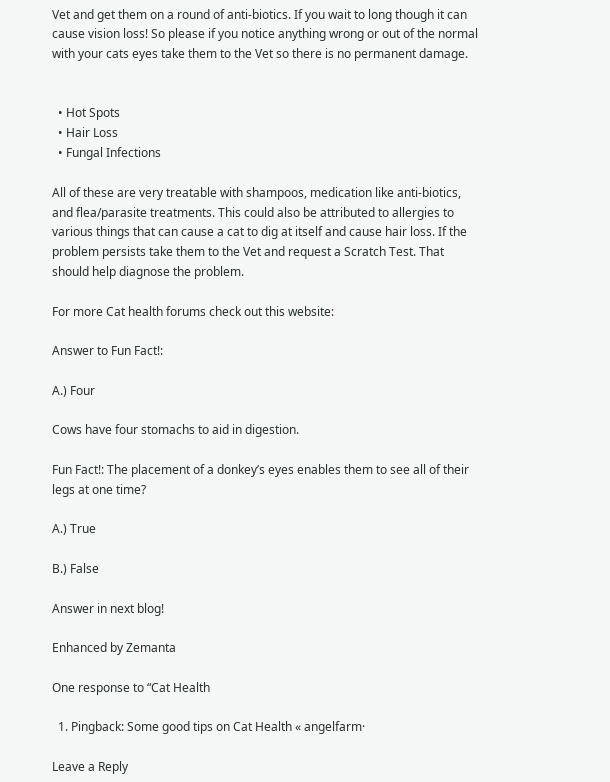Vet and get them on a round of anti-biotics. If you wait to long though it can cause vision loss! So please if you notice anything wrong or out of the normal with your cats eyes take them to the Vet so there is no permanent damage.


  • Hot Spots
  • Hair Loss
  • Fungal Infections

All of these are very treatable with shampoos, medication like anti-biotics, and flea/parasite treatments. This could also be attributed to allergies to various things that can cause a cat to dig at itself and cause hair loss. If the problem persists take them to the Vet and request a Scratch Test. That should help diagnose the problem.

For more Cat health forums check out this website:

Answer to Fun Fact!:

A.) Four

Cows have four stomachs to aid in digestion.

Fun Fact!: The placement of a donkey’s eyes enables them to see all of their legs at one time?

A.) True

B.) False

Answer in next blog!

Enhanced by Zemanta

One response to “Cat Health

  1. Pingback: Some good tips on Cat Health « angelfarm·

Leave a Reply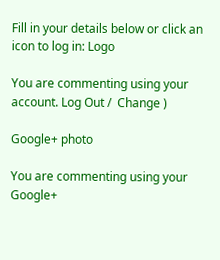Fill in your details below or click an icon to log in: Logo

You are commenting using your account. Log Out /  Change )

Google+ photo

You are commenting using your Google+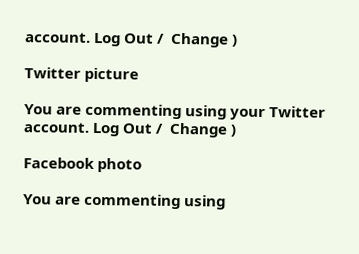account. Log Out /  Change )

Twitter picture

You are commenting using your Twitter account. Log Out /  Change )

Facebook photo

You are commenting using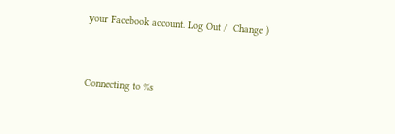your Facebook account. Log Out /  Change )


Connecting to %s